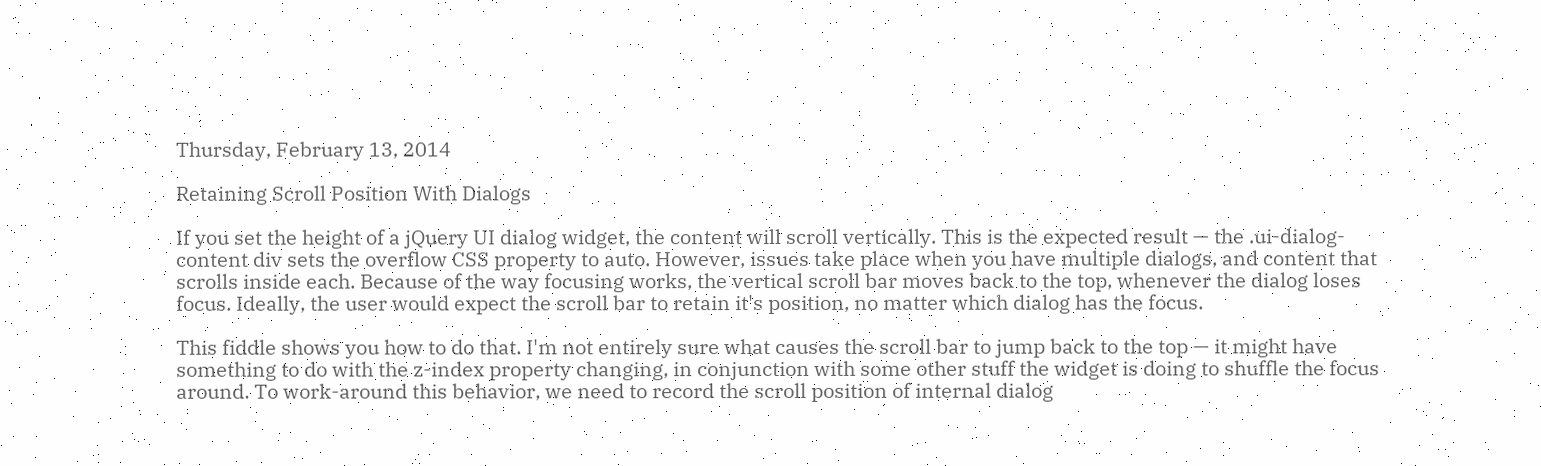Thursday, February 13, 2014

Retaining Scroll Position With Dialogs

If you set the height of a jQuery UI dialog widget, the content will scroll vertically. This is the expected result — the .ui-dialog-content div sets the overflow CSS property to auto. However, issues take place when you have multiple dialogs, and content that scrolls inside each. Because of the way focusing works, the vertical scroll bar moves back to the top, whenever the dialog loses focus. Ideally, the user would expect the scroll bar to retain it's position, no matter which dialog has the focus.

This fiddle shows you how to do that. I'm not entirely sure what causes the scroll bar to jump back to the top — it might have something to do with the z-index property changing, in conjunction with some other stuff the widget is doing to shuffle the focus around. To work-around this behavior, we need to record the scroll position of internal dialog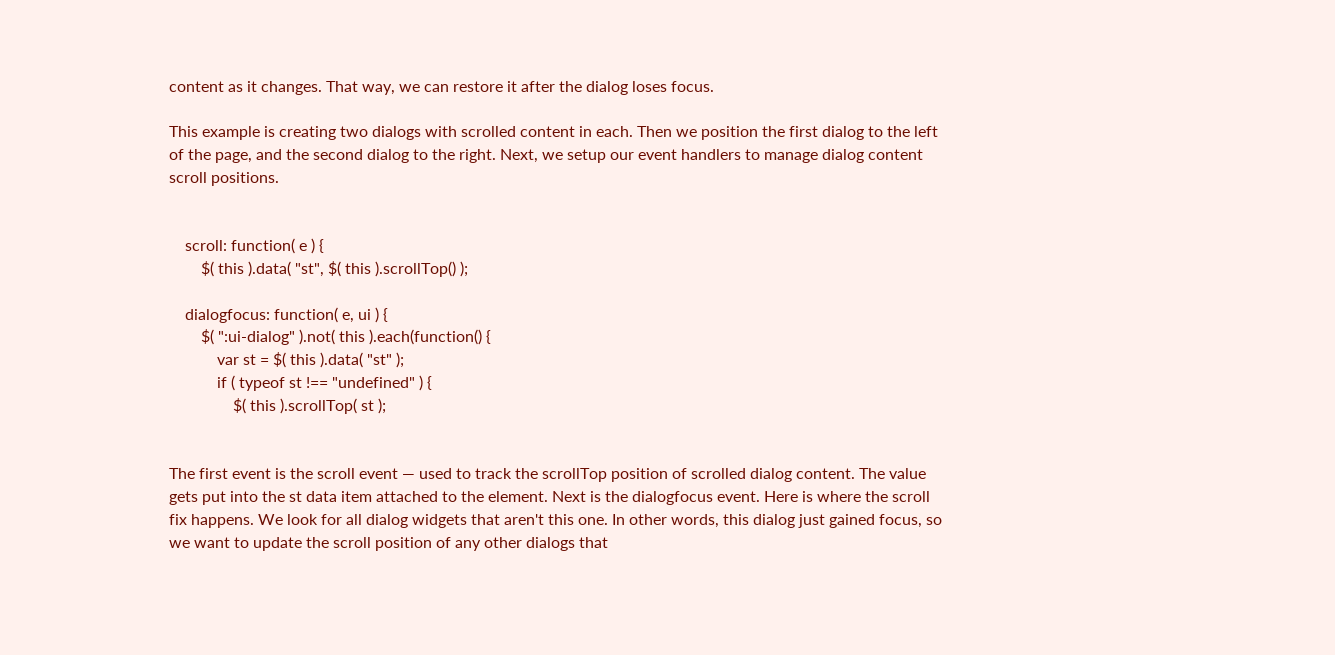content as it changes. That way, we can restore it after the dialog loses focus.

This example is creating two dialogs with scrolled content in each. Then we position the first dialog to the left of the page, and the second dialog to the right. Next, we setup our event handlers to manage dialog content scroll positions.


    scroll: function( e ) {
        $( this ).data( "st", $( this ).scrollTop() );

    dialogfocus: function( e, ui ) {
        $( ":ui-dialog" ).not( this ).each(function() {
            var st = $( this ).data( "st" );
            if ( typeof st !== "undefined" ) {
                $( this ).scrollTop( st );


The first event is the scroll event — used to track the scrollTop position of scrolled dialog content. The value gets put into the st data item attached to the element. Next is the dialogfocus event. Here is where the scroll fix happens. We look for all dialog widgets that aren't this one. In other words, this dialog just gained focus, so we want to update the scroll position of any other dialogs that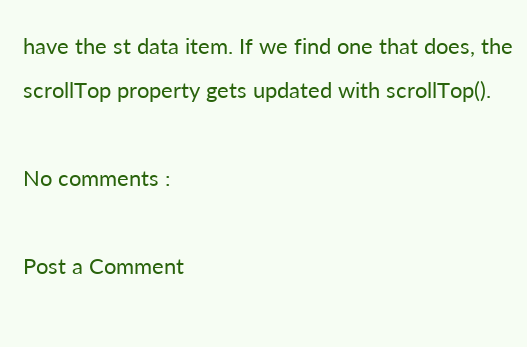have the st data item. If we find one that does, the scrollTop property gets updated with scrollTop().

No comments :

Post a Comment